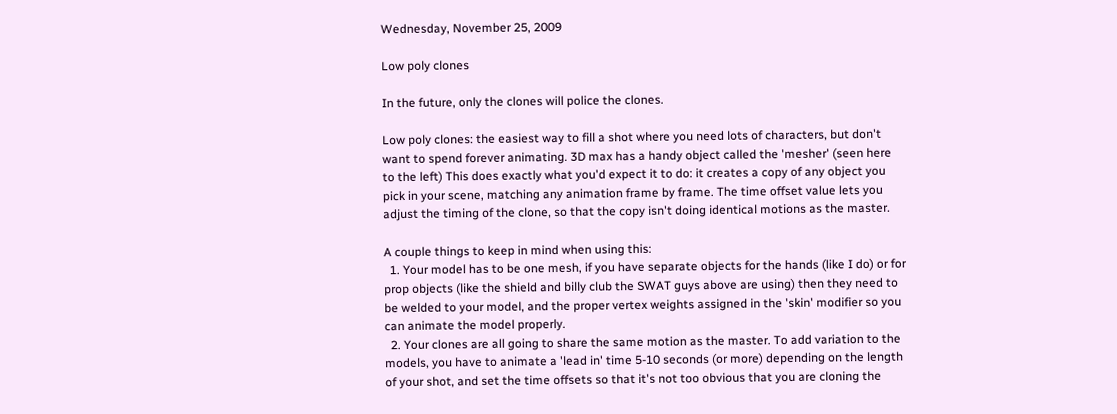Wednesday, November 25, 2009

Low poly clones

In the future, only the clones will police the clones.

Low poly clones: the easiest way to fill a shot where you need lots of characters, but don't want to spend forever animating. 3D max has a handy object called the 'mesher' (seen here to the left) This does exactly what you'd expect it to do: it creates a copy of any object you pick in your scene, matching any animation frame by frame. The time offset value lets you adjust the timing of the clone, so that the copy isn't doing identical motions as the master.

A couple things to keep in mind when using this:
  1. Your model has to be one mesh, if you have separate objects for the hands (like I do) or for prop objects (like the shield and billy club the SWAT guys above are using) then they need to be welded to your model, and the proper vertex weights assigned in the 'skin' modifier so you can animate the model properly.
  2. Your clones are all going to share the same motion as the master. To add variation to the models, you have to animate a 'lead in' time 5-10 seconds (or more) depending on the length of your shot, and set the time offsets so that it's not too obvious that you are cloning the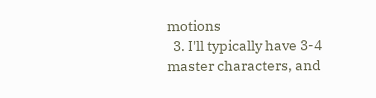motions
  3. I'll typically have 3-4 master characters, and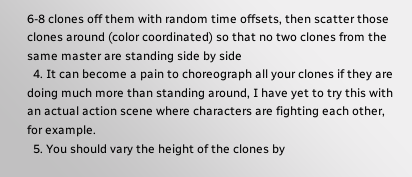6-8 clones off them with random time offsets, then scatter those clones around (color coordinated) so that no two clones from the same master are standing side by side
  4. It can become a pain to choreograph all your clones if they are doing much more than standing around, I have yet to try this with an actual action scene where characters are fighting each other, for example.
  5. You should vary the height of the clones by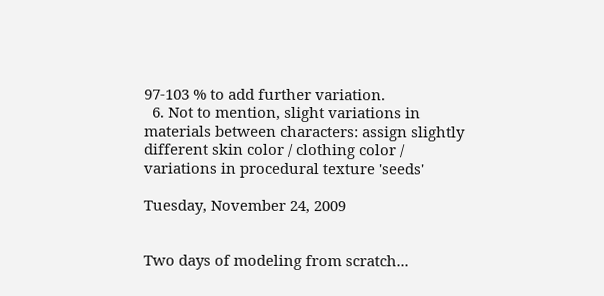97-103 % to add further variation.
  6. Not to mention, slight variations in materials between characters: assign slightly different skin color / clothing color / variations in procedural texture 'seeds'

Tuesday, November 24, 2009


Two days of modeling from scratch...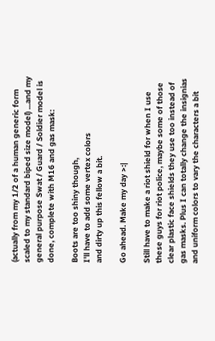(actually from my 1/2 of a human generic form scaled to my standard biped size model) ...and my general purpose Swat / Guard / Soldier model is done, complete with M16 and gas mask:

Boots are too shiny though,
I'll have to add some vertex colors
and dirty up this fellow a bit.

Go ahead. Make my day >:|

Still have to make a riot shield for when I use these guys for riot police, maybe some of those clear plastic face shields they use too instead of gas masks. Plus I can totally change the insignias and uniform colors to vary the characters a bit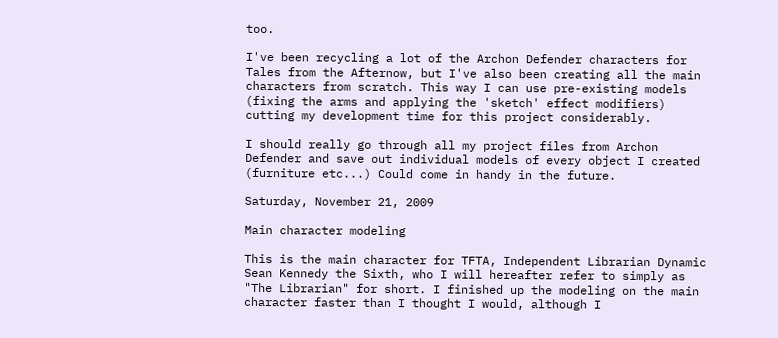too.

I've been recycling a lot of the Archon Defender characters for Tales from the Afternow, but I've also been creating all the main characters from scratch. This way I can use pre-existing models (fixing the arms and applying the 'sketch' effect modifiers) cutting my development time for this project considerably.

I should really go through all my project files from Archon Defender and save out individual models of every object I created (furniture etc...) Could come in handy in the future.

Saturday, November 21, 2009

Main character modeling

This is the main character for TFTA, Independent Librarian Dynamic Sean Kennedy the Sixth, who I will hereafter refer to simply as "The Librarian" for short. I finished up the modeling on the main character faster than I thought I would, although I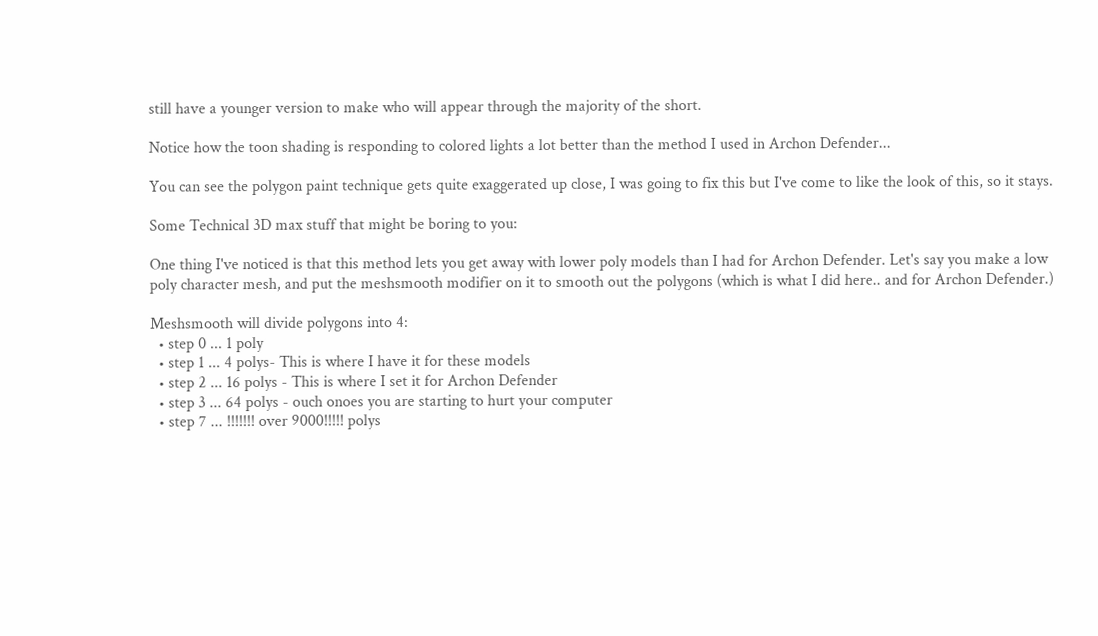still have a younger version to make who will appear through the majority of the short.

Notice how the toon shading is responding to colored lights a lot better than the method I used in Archon Defender...

You can see the polygon paint technique gets quite exaggerated up close, I was going to fix this but I've come to like the look of this, so it stays.

Some Technical 3D max stuff that might be boring to you:

One thing I've noticed is that this method lets you get away with lower poly models than I had for Archon Defender. Let's say you make a low poly character mesh, and put the meshsmooth modifier on it to smooth out the polygons (which is what I did here.. and for Archon Defender.)

Meshsmooth will divide polygons into 4:
  • step 0 ... 1 poly
  • step 1 ... 4 polys- This is where I have it for these models
  • step 2 ... 16 polys - This is where I set it for Archon Defender
  • step 3 ... 64 polys - ouch onoes you are starting to hurt your computer
  • step 7 ... !!!!!!! over 9000!!!!! polys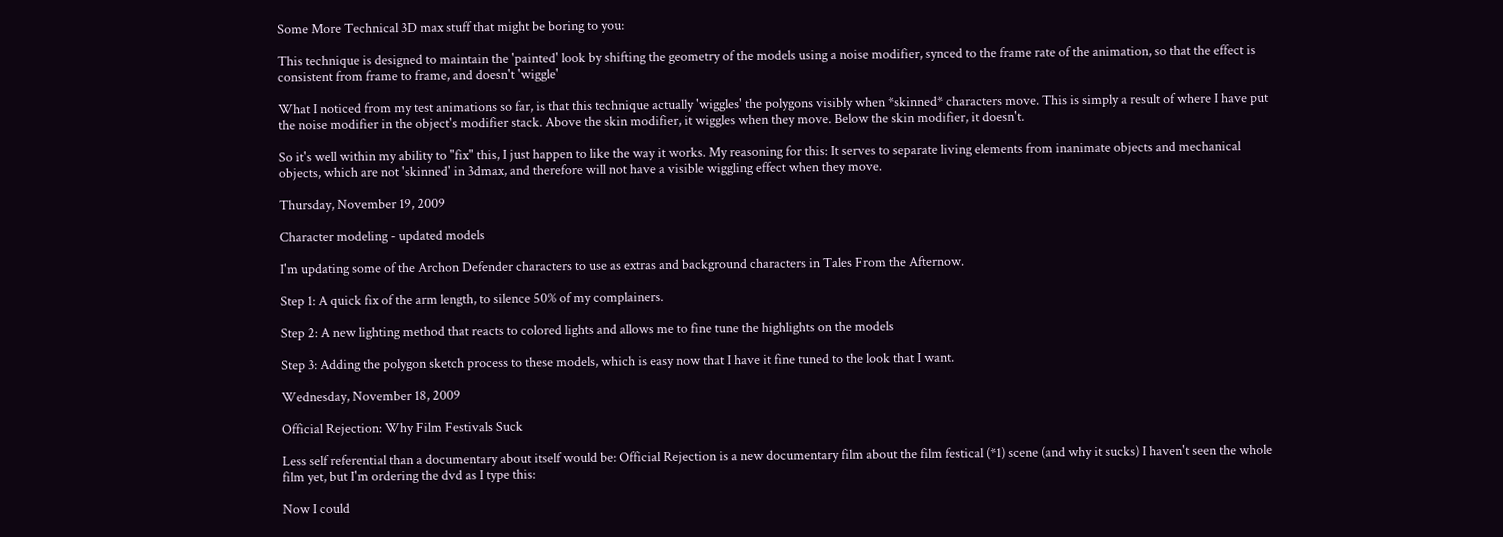Some More Technical 3D max stuff that might be boring to you:

This technique is designed to maintain the 'painted' look by shifting the geometry of the models using a noise modifier, synced to the frame rate of the animation, so that the effect is consistent from frame to frame, and doesn't 'wiggle'

What I noticed from my test animations so far, is that this technique actually 'wiggles' the polygons visibly when *skinned* characters move. This is simply a result of where I have put the noise modifier in the object's modifier stack. Above the skin modifier, it wiggles when they move. Below the skin modifier, it doesn't.

So it's well within my ability to "fix" this, I just happen to like the way it works. My reasoning for this: It serves to separate living elements from inanimate objects and mechanical objects, which are not 'skinned' in 3dmax, and therefore will not have a visible wiggling effect when they move.

Thursday, November 19, 2009

Character modeling - updated models

I'm updating some of the Archon Defender characters to use as extras and background characters in Tales From the Afternow.

Step 1: A quick fix of the arm length, to silence 50% of my complainers.

Step 2: A new lighting method that reacts to colored lights and allows me to fine tune the highlights on the models

Step 3: Adding the polygon sketch process to these models, which is easy now that I have it fine tuned to the look that I want.

Wednesday, November 18, 2009

Official Rejection: Why Film Festivals Suck

Less self referential than a documentary about itself would be: Official Rejection is a new documentary film about the film festical (*1) scene (and why it sucks) I haven't seen the whole film yet, but I'm ordering the dvd as I type this:

Now I could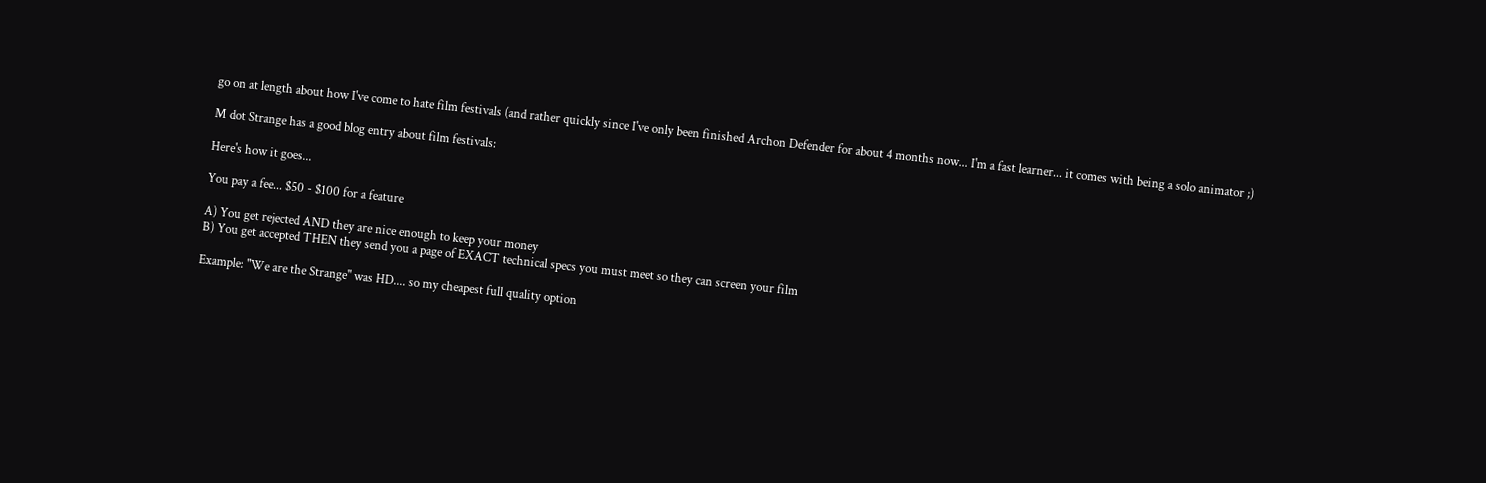go on at length about how I've come to hate film festivals (and rather quickly since I've only been finished Archon Defender for about 4 months now... I'm a fast learner... it comes with being a solo animator ;)

M dot Strange has a good blog entry about film festivals:

Here's how it goes...

You pay a fee... $50 - $100 for a feature

A) You get rejected AND they are nice enough to keep your money
B) You get accepted THEN they send you a page of EXACT technical specs you must meet so they can screen your film

Example: "We are the Strange" was HD.... so my cheapest full quality option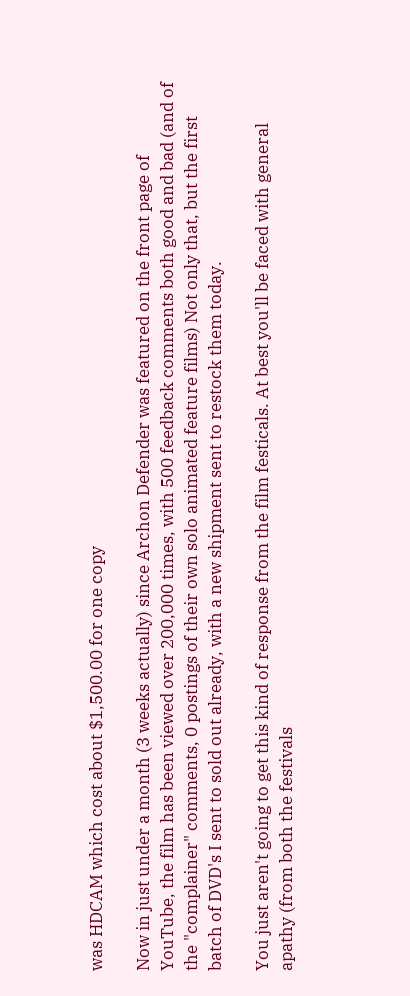was HDCAM which cost about $1,500.00 for one copy

Now in just under a month (3 weeks actually) since Archon Defender was featured on the front page of YouTube, the film has been viewed over 200,000 times, with 500 feedback comments both good and bad (and of the "complainer" comments, 0 postings of their own solo animated feature films) Not only that, but the first batch of DVD's I sent to sold out already, with a new shipment sent to restock them today.

You just aren't going to get this kind of response from the film festicals. At best you'll be faced with general apathy (from both the festivals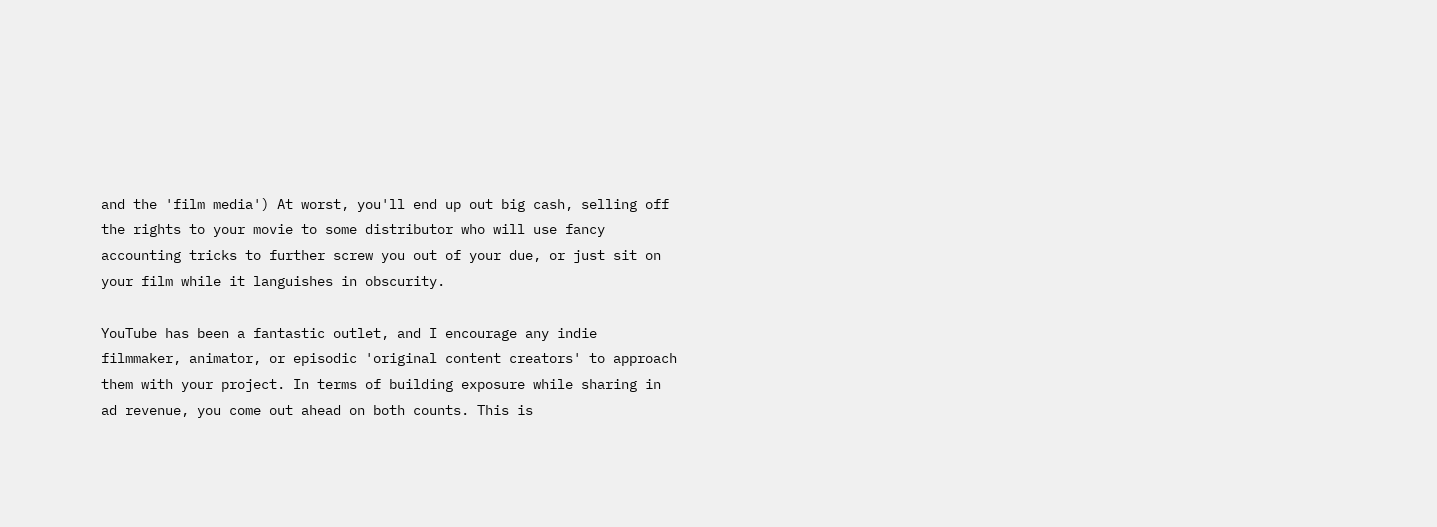and the 'film media') At worst, you'll end up out big cash, selling off the rights to your movie to some distributor who will use fancy accounting tricks to further screw you out of your due, or just sit on your film while it languishes in obscurity.

YouTube has been a fantastic outlet, and I encourage any indie filmmaker, animator, or episodic 'original content creators' to approach them with your project. In terms of building exposure while sharing in ad revenue, you come out ahead on both counts. This is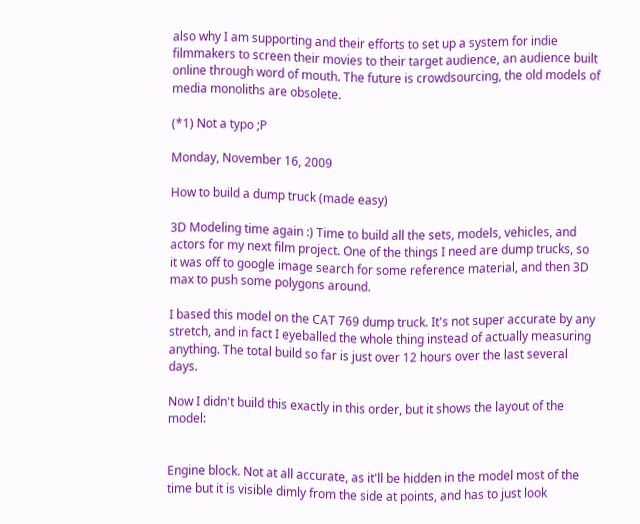also why I am supporting and their efforts to set up a system for indie filmmakers to screen their movies to their target audience, an audience built online through word of mouth. The future is crowdsourcing, the old models of media monoliths are obsolete.

(*1) Not a typo ;P

Monday, November 16, 2009

How to build a dump truck (made easy)

3D Modeling time again :) Time to build all the sets, models, vehicles, and actors for my next film project. One of the things I need are dump trucks, so it was off to google image search for some reference material, and then 3D max to push some polygons around.

I based this model on the CAT 769 dump truck. It's not super accurate by any stretch, and in fact I eyeballed the whole thing instead of actually measuring anything. The total build so far is just over 12 hours over the last several days.

Now I didn't build this exactly in this order, but it shows the layout of the model:


Engine block. Not at all accurate, as it'll be hidden in the model most of the time but it is visible dimly from the side at points, and has to just look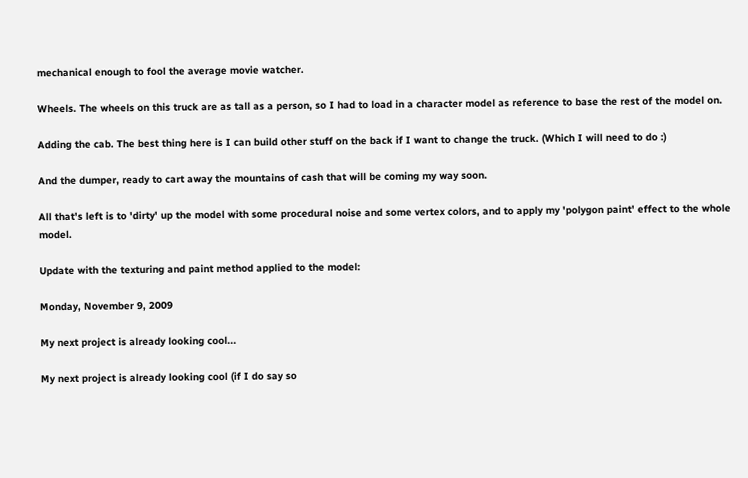mechanical enough to fool the average movie watcher.

Wheels. The wheels on this truck are as tall as a person, so I had to load in a character model as reference to base the rest of the model on.

Adding the cab. The best thing here is I can build other stuff on the back if I want to change the truck. (Which I will need to do :)

And the dumper, ready to cart away the mountains of cash that will be coming my way soon.

All that's left is to 'dirty' up the model with some procedural noise and some vertex colors, and to apply my 'polygon paint' effect to the whole model.

Update with the texturing and paint method applied to the model:

Monday, November 9, 2009

My next project is already looking cool...

My next project is already looking cool (if I do say so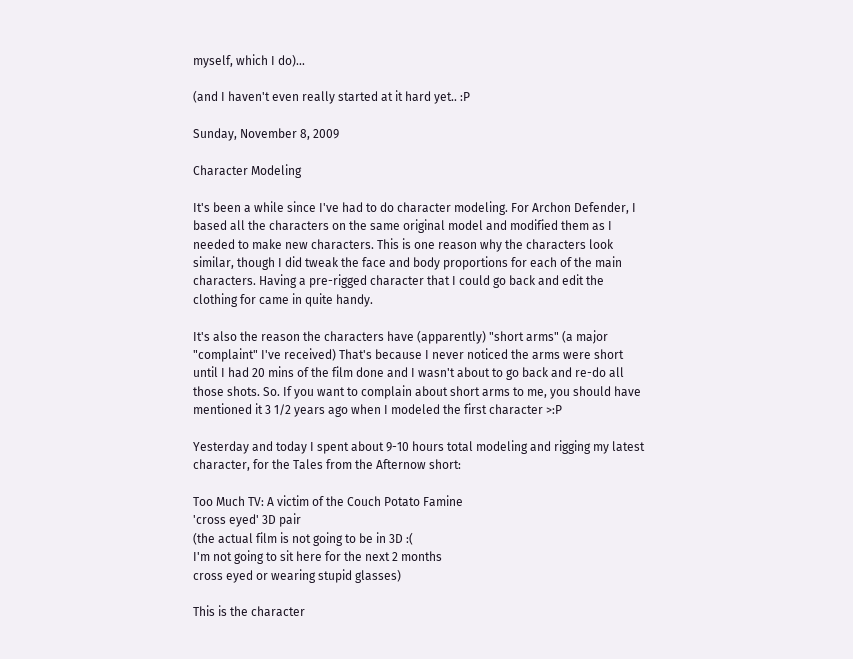myself, which I do)...

(and I haven't even really started at it hard yet.. :P

Sunday, November 8, 2009

Character Modeling

It's been a while since I've had to do character modeling. For Archon Defender, I based all the characters on the same original model and modified them as I needed to make new characters. This is one reason why the characters look similar, though I did tweak the face and body proportions for each of the main characters. Having a pre-rigged character that I could go back and edit the clothing for came in quite handy.

It's also the reason the characters have (apparently) "short arms" (a major "complaint" I've received) That's because I never noticed the arms were short until I had 20 mins of the film done and I wasn't about to go back and re-do all those shots. So. If you want to complain about short arms to me, you should have mentioned it 3 1/2 years ago when I modeled the first character >:P

Yesterday and today I spent about 9-10 hours total modeling and rigging my latest character, for the Tales from the Afternow short:

Too Much TV: A victim of the Couch Potato Famine
'cross eyed' 3D pair
(the actual film is not going to be in 3D :(
I'm not going to sit here for the next 2 months
cross eyed or wearing stupid glasses)

This is the character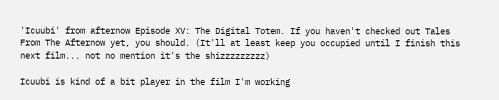'Icuubi' from afternow Episode XV: The Digital Totem. If you haven't checked out Tales From The Afternow yet, you should. (It'll at least keep you occupied until I finish this next film... not no mention it's the shizzzzzzzzz)

Icuubi is kind of a bit player in the film I'm working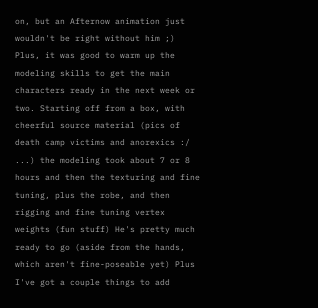on, but an Afternow animation just wouldn't be right without him ;) Plus, it was good to warm up the modeling skills to get the main characters ready in the next week or two. Starting off from a box, with cheerful source material (pics of death camp victims and anorexics :/ ...) the modeling took about 7 or 8 hours and then the texturing and fine tuning, plus the robe, and then rigging and fine tuning vertex weights (fun stuff) He's pretty much ready to go (aside from the hands, which aren't fine-poseable yet) Plus I've got a couple things to add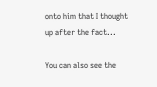onto him that I thought up after the fact...

You can also see the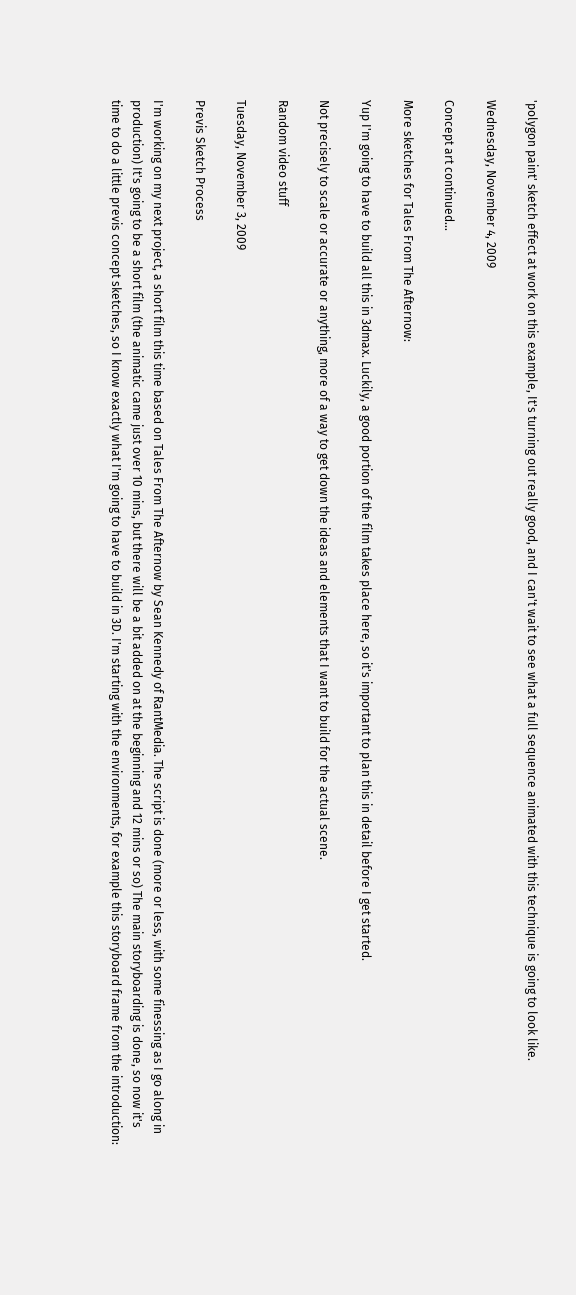'polygon paint' sketch effect at work on this example, It's turning out really good, and I can't wait to see what a full sequence animated with this technique is going to look like.

Wednesday, November 4, 2009

Concept art continued...

More sketches for Tales From The Afternow:

Yup I'm going to have to build all this in 3dmax. Luckily, a good portion of the film takes place here, so it's important to plan this in detail before I get started.

Not precisely to scale or accurate or anything, more of a way to get down the ideas and elements that I want to build for the actual scene.

Random video stuff

Tuesday, November 3, 2009

Previs Sketch Process

I'm working on my next project, a short film this time based on Tales From The Afternow by Sean Kennedy of RantMedia. The script is done (more or less, with some finessing as I go along in production) It's going to be a short film (the animatic came just over 10 mins, but there will be a bit added on at the beginning and 12 mins or so) The main storyboarding is done, so now it's time to do a little previs concept sketches, so I know exactly what I'm going to have to build in 3D. I'm starting with the environments, for example this storyboard frame from the introduction: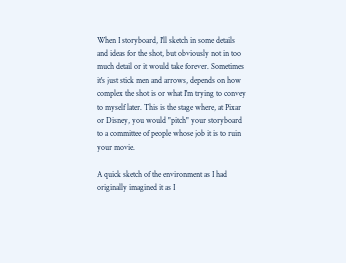When I storyboard, I'll sketch in some details and ideas for the shot, but obviously not in too much detail or it would take forever. Sometimes it's just stick men and arrows, depends on how complex the shot is or what I'm trying to convey to myself later. This is the stage where, at Pixar or Disney, you would "pitch" your storyboard to a committee of people whose job it is to ruin your movie.

A quick sketch of the environment as I had originally imagined it as I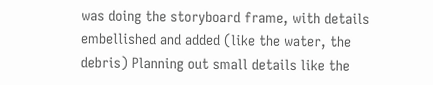was doing the storyboard frame, with details embellished and added (like the water, the debris) Planning out small details like the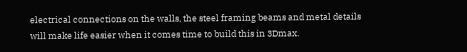electrical connections on the walls, the steel framing beams and metal details will make life easier when it comes time to build this in 3Dmax.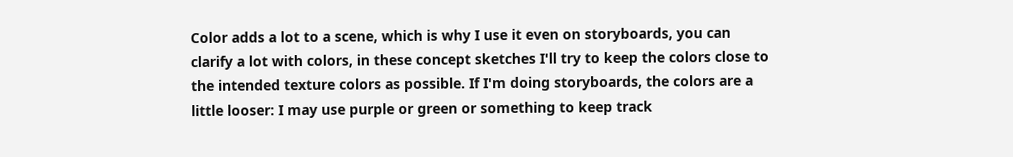Color adds a lot to a scene, which is why I use it even on storyboards, you can clarify a lot with colors, in these concept sketches I'll try to keep the colors close to the intended texture colors as possible. If I'm doing storyboards, the colors are a little looser: I may use purple or green or something to keep track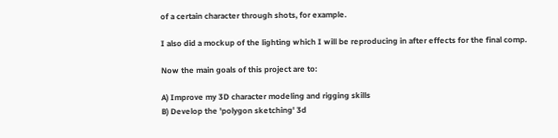of a certain character through shots, for example.

I also did a mockup of the lighting which I will be reproducing in after effects for the final comp.

Now the main goals of this project are to:

A) Improve my 3D character modeling and rigging skills
B) Develop the 'polygon sketching' 3d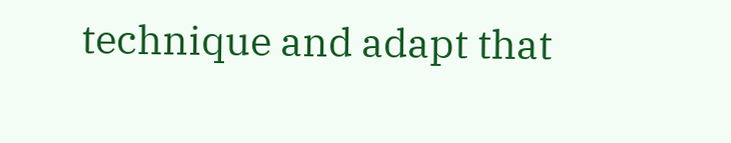technique and adapt that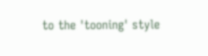to the 'tooning' style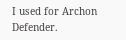I used for Archon Defender.